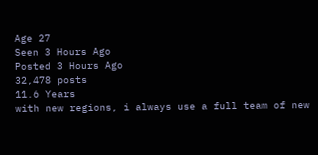Age 27
Seen 3 Hours Ago
Posted 3 Hours Ago
32,478 posts
11.6 Years
with new regions, i always use a full team of new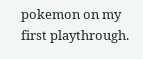pokemon on my first playthrough.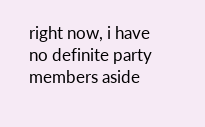right now, i have no definite party members aside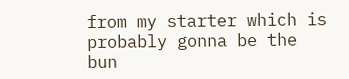from my starter which is probably gonna be the bun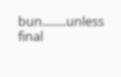bun........unless final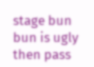stage bun bun is ugly then pass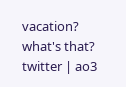vacation? what's that?
twitter | ao3